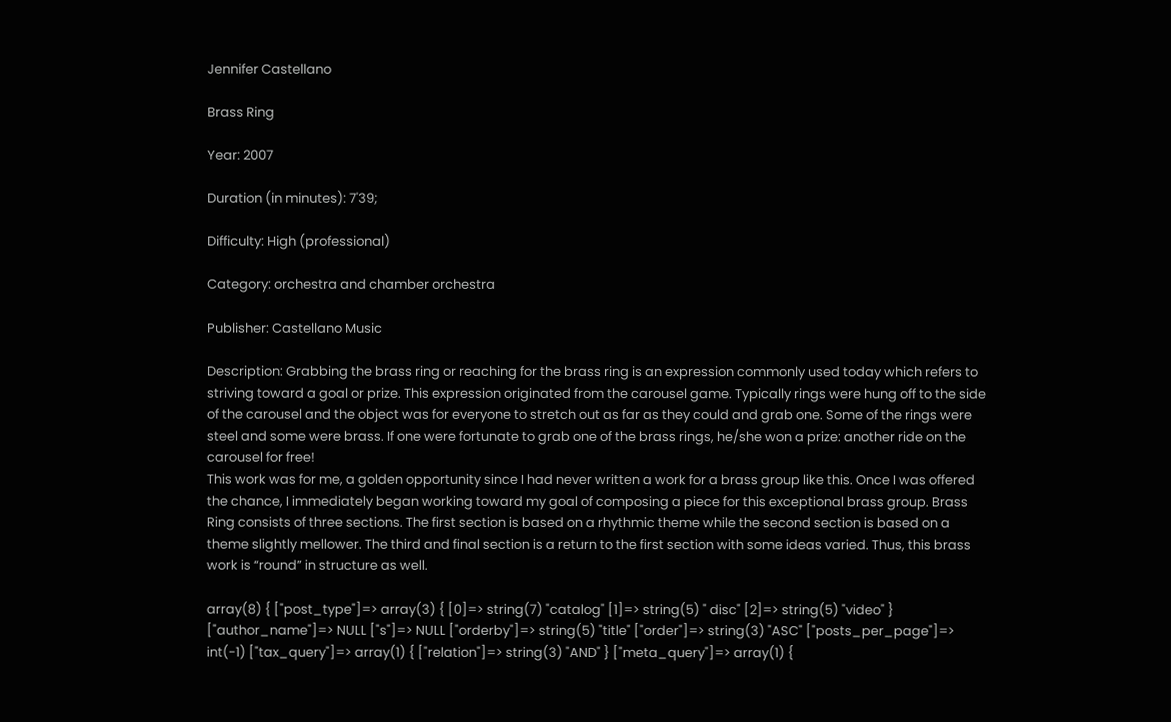Jennifer Castellano

Brass Ring

Year: 2007

Duration (in minutes): 7'39;

Difficulty: High (professional)

Category: orchestra and chamber orchestra

Publisher: Castellano Music

Description: Grabbing the brass ring or reaching for the brass ring is an expression commonly used today which refers to striving toward a goal or prize. This expression originated from the carousel game. Typically rings were hung off to the side of the carousel and the object was for everyone to stretch out as far as they could and grab one. Some of the rings were steel and some were brass. If one were fortunate to grab one of the brass rings, he/she won a prize: another ride on the carousel for free!
This work was for me, a golden opportunity since I had never written a work for a brass group like this. Once I was offered the chance, I immediately began working toward my goal of composing a piece for this exceptional brass group. Brass Ring consists of three sections. The first section is based on a rhythmic theme while the second section is based on a theme slightly mellower. The third and final section is a return to the first section with some ideas varied. Thus, this brass work is “round” in structure as well.

array(8) { ["post_type"]=> array(3) { [0]=> string(7) "catalog" [1]=> string(5) " disc" [2]=> string(5) "video" } ["author_name"]=> NULL ["s"]=> NULL ["orderby"]=> string(5) "title" ["order"]=> string(3) "ASC" ["posts_per_page"]=> int(-1) ["tax_query"]=> array(1) { ["relation"]=> string(3) "AND" } ["meta_query"]=> array(1) {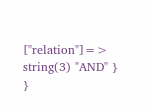["relation"]=> string(3) "AND" } }